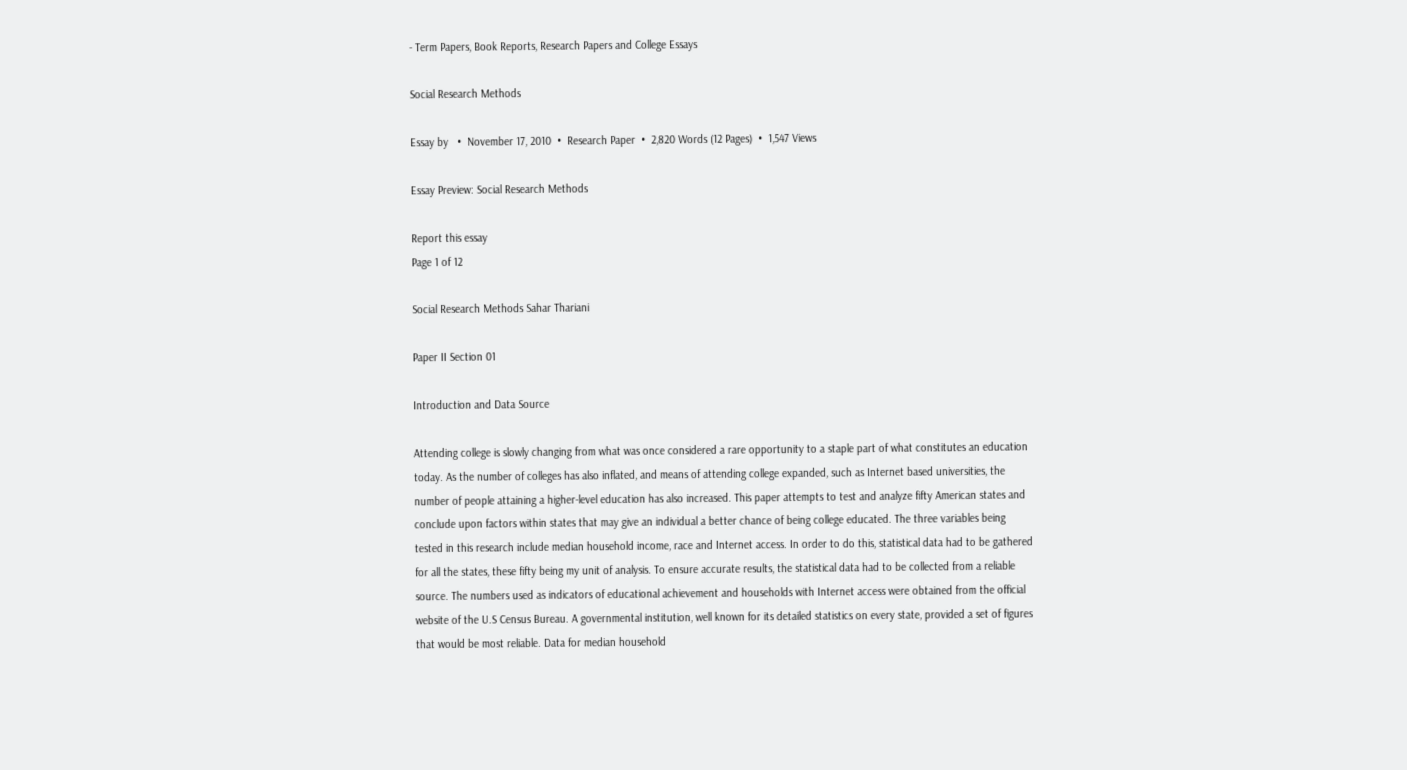- Term Papers, Book Reports, Research Papers and College Essays

Social Research Methods

Essay by   •  November 17, 2010  •  Research Paper  •  2,820 Words (12 Pages)  •  1,547 Views

Essay Preview: Social Research Methods

Report this essay
Page 1 of 12

Social Research Methods Sahar Thariani

Paper II Section 01

Introduction and Data Source

Attending college is slowly changing from what was once considered a rare opportunity to a staple part of what constitutes an education today. As the number of colleges has also inflated, and means of attending college expanded, such as Internet based universities, the number of people attaining a higher-level education has also increased. This paper attempts to test and analyze fifty American states and conclude upon factors within states that may give an individual a better chance of being college educated. The three variables being tested in this research include median household income, race and Internet access. In order to do this, statistical data had to be gathered for all the states, these fifty being my unit of analysis. To ensure accurate results, the statistical data had to be collected from a reliable source. The numbers used as indicators of educational achievement and households with Internet access were obtained from the official website of the U.S Census Bureau. A governmental institution, well known for its detailed statistics on every state, provided a set of figures that would be most reliable. Data for median household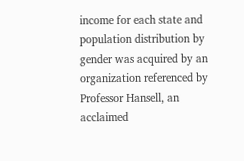income for each state and population distribution by gender was acquired by an organization referenced by Professor Hansell, an acclaimed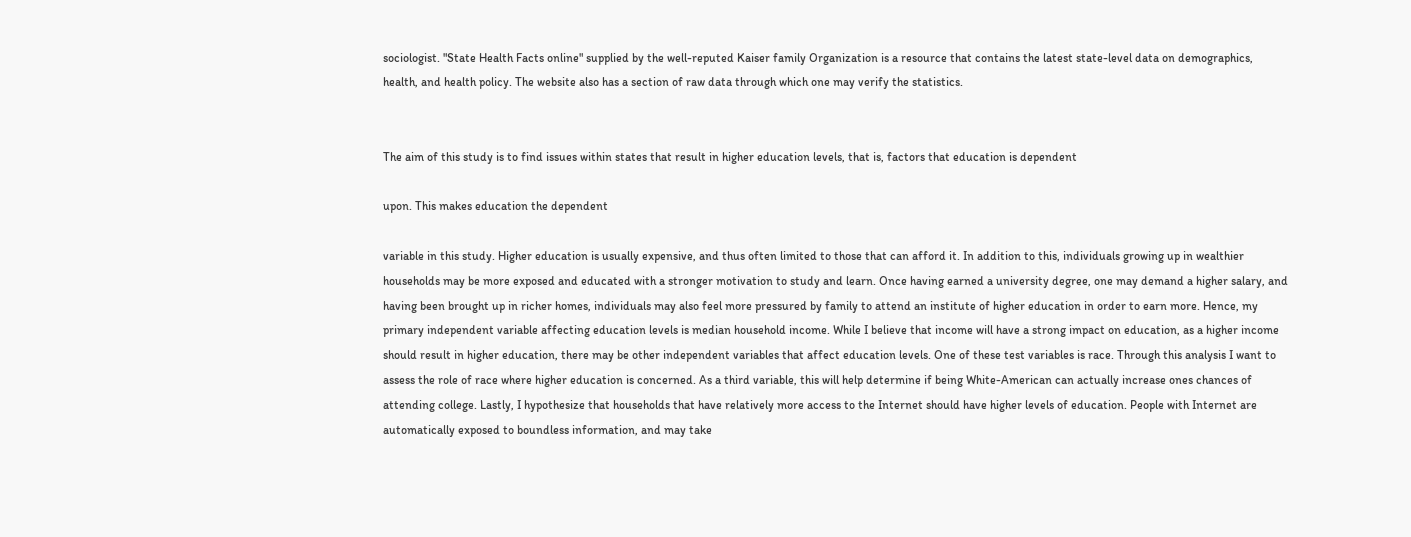sociologist. "State Health Facts online" supplied by the well-reputed Kaiser family Organization is a resource that contains the latest state-level data on demographics, health, and health policy. The website also has a section of raw data through which one may verify the statistics.


The aim of this study is to find issues within states that result in higher education levels, that is, factors that education is dependent

upon. This makes education the dependent

variable in this study. Higher education is usually expensive, and thus often limited to those that can afford it. In addition to this, individuals growing up in wealthier households may be more exposed and educated with a stronger motivation to study and learn. Once having earned a university degree, one may demand a higher salary, and having been brought up in richer homes, individuals may also feel more pressured by family to attend an institute of higher education in order to earn more. Hence, my primary independent variable affecting education levels is median household income. While I believe that income will have a strong impact on education, as a higher income should result in higher education, there may be other independent variables that affect education levels. One of these test variables is race. Through this analysis I want to assess the role of race where higher education is concerned. As a third variable, this will help determine if being White-American can actually increase ones chances of attending college. Lastly, I hypothesize that households that have relatively more access to the Internet should have higher levels of education. People with Internet are automatically exposed to boundless information, and may take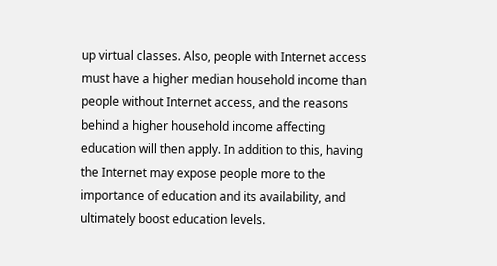up virtual classes. Also, people with Internet access must have a higher median household income than people without Internet access, and the reasons behind a higher household income affecting education will then apply. In addition to this, having the Internet may expose people more to the importance of education and its availability, and ultimately boost education levels.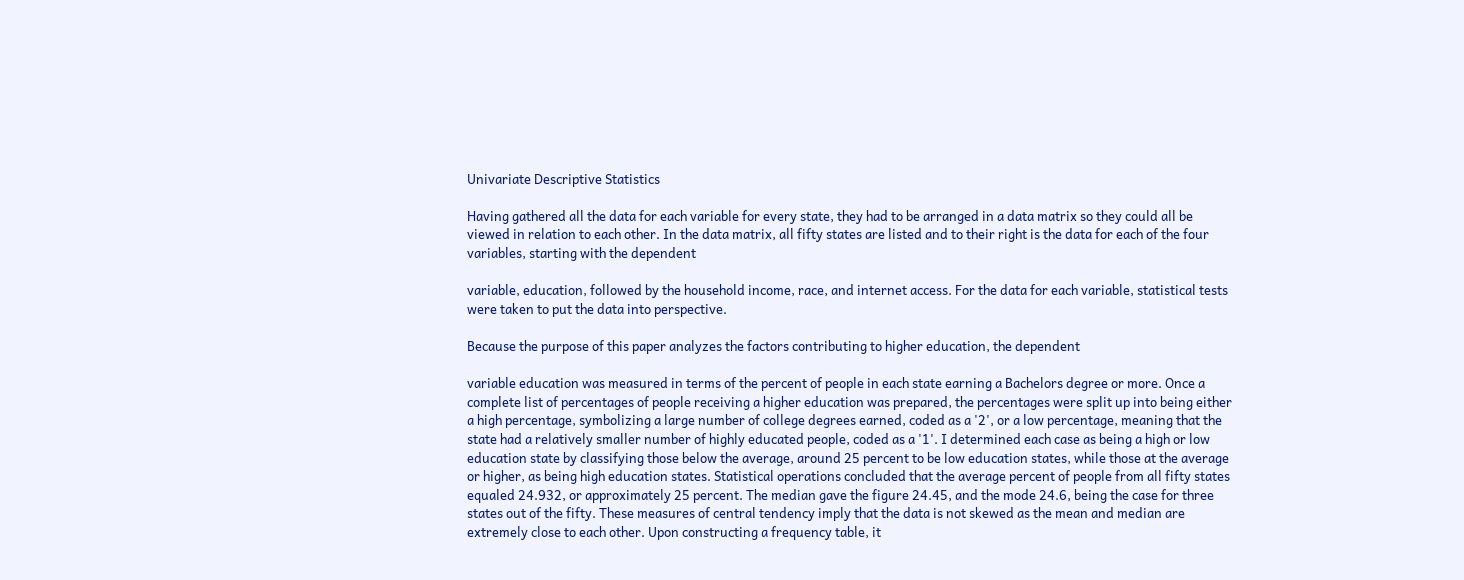Univariate Descriptive Statistics

Having gathered all the data for each variable for every state, they had to be arranged in a data matrix so they could all be viewed in relation to each other. In the data matrix, all fifty states are listed and to their right is the data for each of the four variables, starting with the dependent

variable, education, followed by the household income, race, and internet access. For the data for each variable, statistical tests were taken to put the data into perspective.

Because the purpose of this paper analyzes the factors contributing to higher education, the dependent

variable education was measured in terms of the percent of people in each state earning a Bachelors degree or more. Once a complete list of percentages of people receiving a higher education was prepared, the percentages were split up into being either a high percentage, symbolizing a large number of college degrees earned, coded as a '2', or a low percentage, meaning that the state had a relatively smaller number of highly educated people, coded as a '1'. I determined each case as being a high or low education state by classifying those below the average, around 25 percent to be low education states, while those at the average or higher, as being high education states. Statistical operations concluded that the average percent of people from all fifty states equaled 24.932, or approximately 25 percent. The median gave the figure 24.45, and the mode 24.6, being the case for three states out of the fifty. These measures of central tendency imply that the data is not skewed as the mean and median are extremely close to each other. Upon constructing a frequency table, it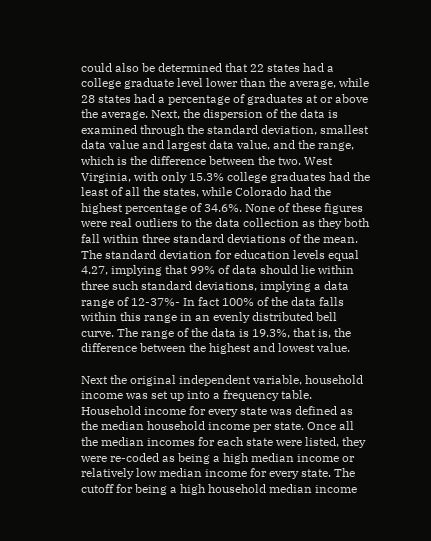could also be determined that 22 states had a college graduate level lower than the average, while 28 states had a percentage of graduates at or above the average. Next, the dispersion of the data is examined through the standard deviation, smallest data value and largest data value, and the range, which is the difference between the two. West Virginia, with only 15.3% college graduates had the least of all the states, while Colorado had the highest percentage of 34.6%. None of these figures were real outliers to the data collection as they both fall within three standard deviations of the mean. The standard deviation for education levels equal 4.27, implying that 99% of data should lie within three such standard deviations, implying a data range of 12-37%- In fact 100% of the data falls within this range in an evenly distributed bell curve. The range of the data is 19.3%, that is, the difference between the highest and lowest value.

Next the original independent variable, household income was set up into a frequency table. Household income for every state was defined as the median household income per state. Once all the median incomes for each state were listed, they were re-coded as being a high median income or relatively low median income for every state. The cutoff for being a high household median income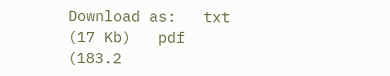Download as:   txt (17 Kb)   pdf (183.2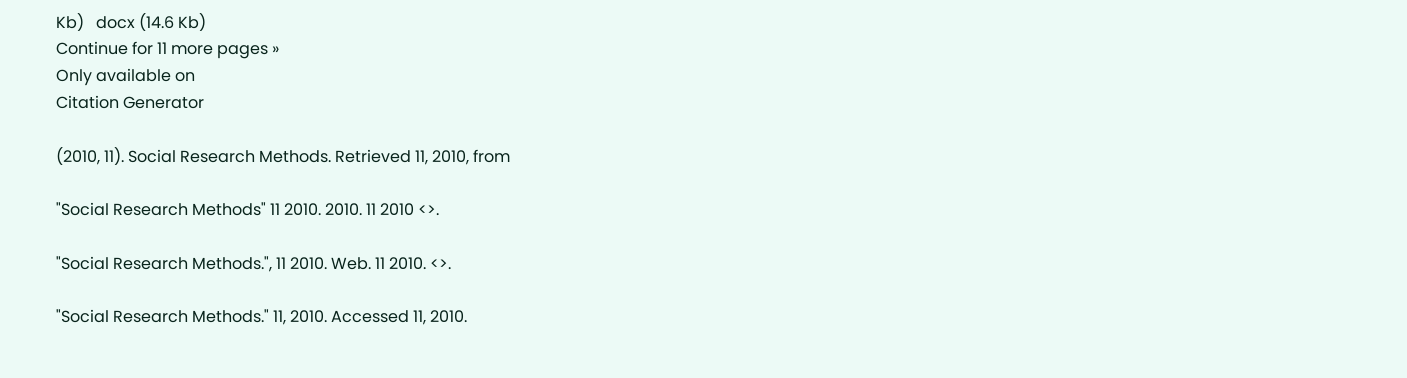Kb)   docx (14.6 Kb)
Continue for 11 more pages »
Only available on
Citation Generator

(2010, 11). Social Research Methods. Retrieved 11, 2010, from

"Social Research Methods" 11 2010. 2010. 11 2010 <>.

"Social Research Methods.", 11 2010. Web. 11 2010. <>.

"Social Research Methods." 11, 2010. Accessed 11, 2010.